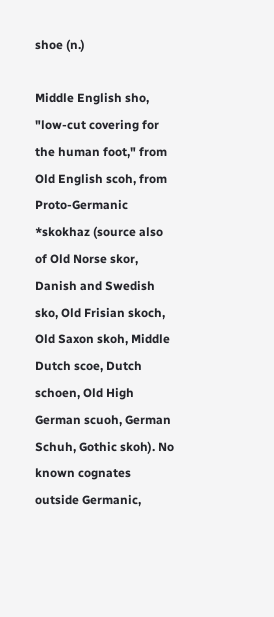shoe (n.)

Middle English sho, "low-cut covering for the human foot," from Old English scoh, from Proto-Germanic *skokhaz (source also of Old Norse skor, Danish and Swedish sko, Old Frisian skoch, Old Saxon skoh, Middle Dutch scoe, Dutch schoen, Old High German scuoh, German Schuh, Gothic skoh). No known cognates outside Germanic,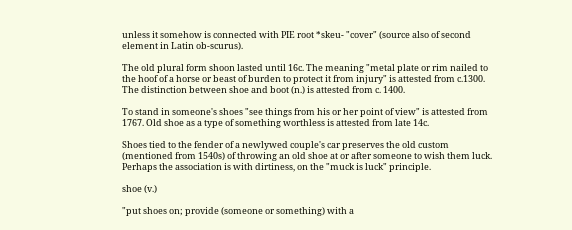unless it somehow is connected with PIE root *skeu- "cover" (source also of second element in Latin ob-scurus).

The old plural form shoon lasted until 16c. The meaning "metal plate or rim nailed to the hoof of a horse or beast of burden to protect it from injury" is attested from c.1300. The distinction between shoe and boot (n.) is attested from c. 1400.

To stand in someone's shoes "see things from his or her point of view" is attested from 1767. Old shoe as a type of something worthless is attested from late 14c.

Shoes tied to the fender of a newlywed couple's car preserves the old custom (mentioned from 1540s) of throwing an old shoe at or after someone to wish them luck. Perhaps the association is with dirtiness, on the "muck is luck" principle.

shoe (v.)

"put shoes on; provide (someone or something) with a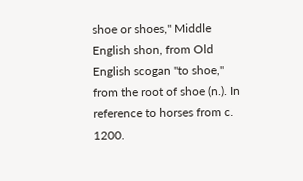shoe or shoes," Middle English shon, from Old English scogan "to shoe," from the root of shoe (n.). In reference to horses from c. 1200.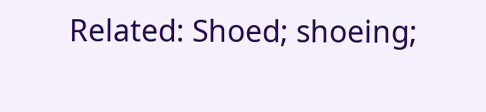Related: Shoed; shoeing;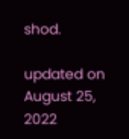shod.

updated on August 25, 2022